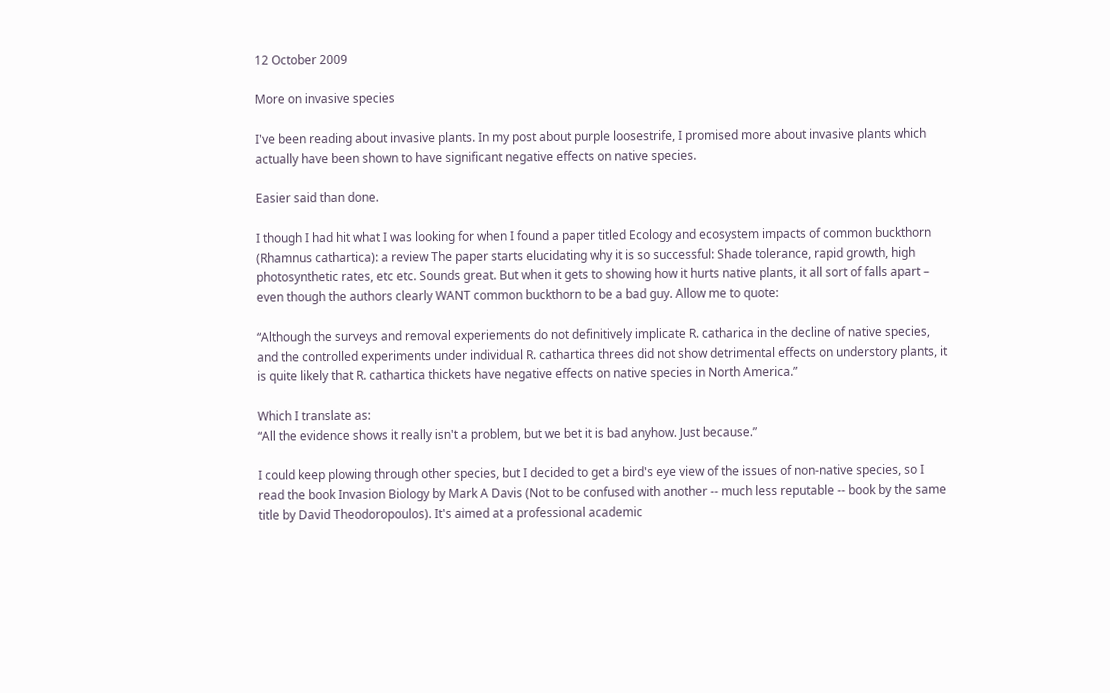12 October 2009

More on invasive species

I've been reading about invasive plants. In my post about purple loosestrife, I promised more about invasive plants which actually have been shown to have significant negative effects on native species.

Easier said than done.

I though I had hit what I was looking for when I found a paper titled Ecology and ecosystem impacts of common buckthorn (Rhamnus cathartica): a review The paper starts elucidating why it is so successful: Shade tolerance, rapid growth, high photosynthetic rates, etc etc. Sounds great. But when it gets to showing how it hurts native plants, it all sort of falls apart – even though the authors clearly WANT common buckthorn to be a bad guy. Allow me to quote:

“Although the surveys and removal experiements do not definitively implicate R. catharica in the decline of native species, and the controlled experiments under individual R. cathartica threes did not show detrimental effects on understory plants, it is quite likely that R. cathartica thickets have negative effects on native species in North America.”

Which I translate as:
“All the evidence shows it really isn't a problem, but we bet it is bad anyhow. Just because.”

I could keep plowing through other species, but I decided to get a bird's eye view of the issues of non-native species, so I read the book Invasion Biology by Mark A Davis (Not to be confused with another -- much less reputable -- book by the same title by David Theodoropoulos). It's aimed at a professional academic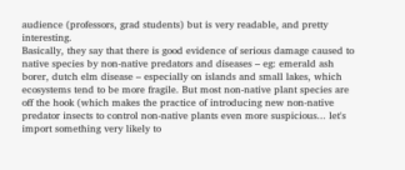audience (professors, grad students) but is very readable, and pretty interesting.
Basically, they say that there is good evidence of serious damage caused to native species by non-native predators and diseases – eg: emerald ash borer, dutch elm disease – especially on islands and small lakes, which ecosystems tend to be more fragile. But most non-native plant species are off the hook (which makes the practice of introducing new non-native predator insects to control non-native plants even more suspicious... let's import something very likely to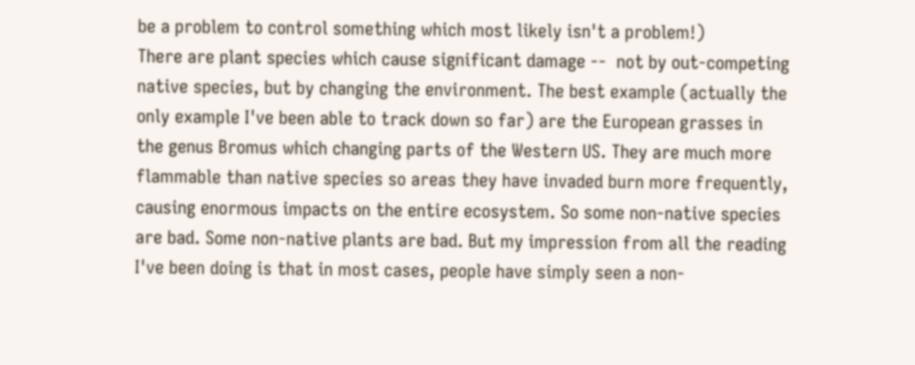be a problem to control something which most likely isn't a problem!)
There are plant species which cause significant damage --  not by out-competing native species, but by changing the environment. The best example (actually the only example I've been able to track down so far) are the European grasses in the genus Bromus which changing parts of the Western US. They are much more flammable than native species so areas they have invaded burn more frequently, causing enormous impacts on the entire ecosystem. So some non-native species are bad. Some non-native plants are bad. But my impression from all the reading I've been doing is that in most cases, people have simply seen a non-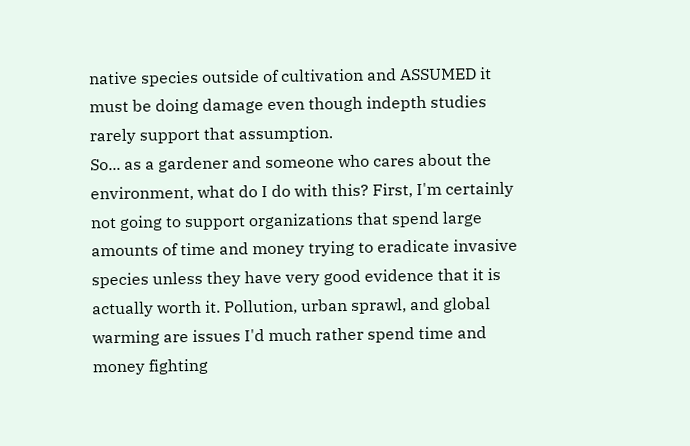native species outside of cultivation and ASSUMED it must be doing damage even though indepth studies rarely support that assumption.
So... as a gardener and someone who cares about the environment, what do I do with this? First, I'm certainly not going to support organizations that spend large amounts of time and money trying to eradicate invasive species unless they have very good evidence that it is actually worth it. Pollution, urban sprawl, and global warming are issues I'd much rather spend time and money fighting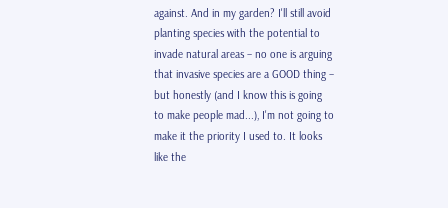against. And in my garden? I'll still avoid planting species with the potential to invade natural areas – no one is arguing that invasive species are a GOOD thing – but honestly (and I know this is going to make people mad...), I'm not going to make it the priority I used to. It looks like the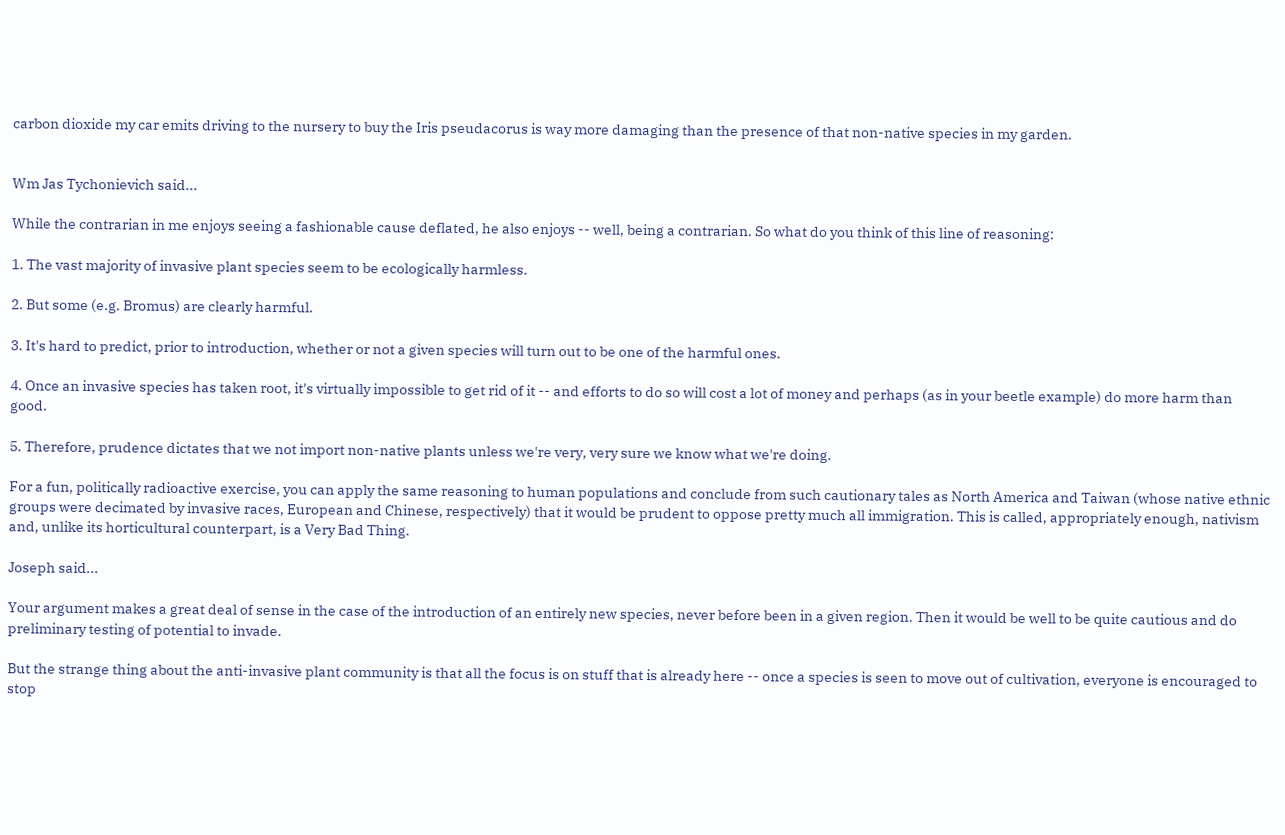carbon dioxide my car emits driving to the nursery to buy the Iris pseudacorus is way more damaging than the presence of that non-native species in my garden.


Wm Jas Tychonievich said...

While the contrarian in me enjoys seeing a fashionable cause deflated, he also enjoys -- well, being a contrarian. So what do you think of this line of reasoning:

1. The vast majority of invasive plant species seem to be ecologically harmless.

2. But some (e.g. Bromus) are clearly harmful.

3. It's hard to predict, prior to introduction, whether or not a given species will turn out to be one of the harmful ones.

4. Once an invasive species has taken root, it's virtually impossible to get rid of it -- and efforts to do so will cost a lot of money and perhaps (as in your beetle example) do more harm than good.

5. Therefore, prudence dictates that we not import non-native plants unless we're very, very sure we know what we're doing.

For a fun, politically radioactive exercise, you can apply the same reasoning to human populations and conclude from such cautionary tales as North America and Taiwan (whose native ethnic groups were decimated by invasive races, European and Chinese, respectively) that it would be prudent to oppose pretty much all immigration. This is called, appropriately enough, nativism and, unlike its horticultural counterpart, is a Very Bad Thing.

Joseph said...

Your argument makes a great deal of sense in the case of the introduction of an entirely new species, never before been in a given region. Then it would be well to be quite cautious and do preliminary testing of potential to invade.

But the strange thing about the anti-invasive plant community is that all the focus is on stuff that is already here -- once a species is seen to move out of cultivation, everyone is encouraged to stop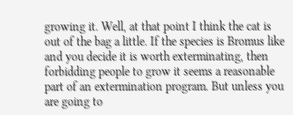growing it. Well, at that point I think the cat is out of the bag a little. If the species is Bromus like and you decide it is worth exterminating, then forbidding people to grow it seems a reasonable part of an extermination program. But unless you are going to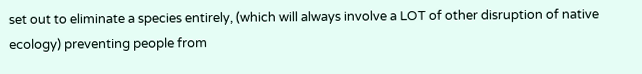set out to eliminate a species entirely, (which will always involve a LOT of other disruption of native ecology) preventing people from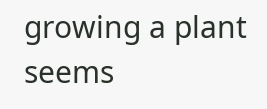growing a plant seems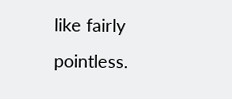like fairly pointless.